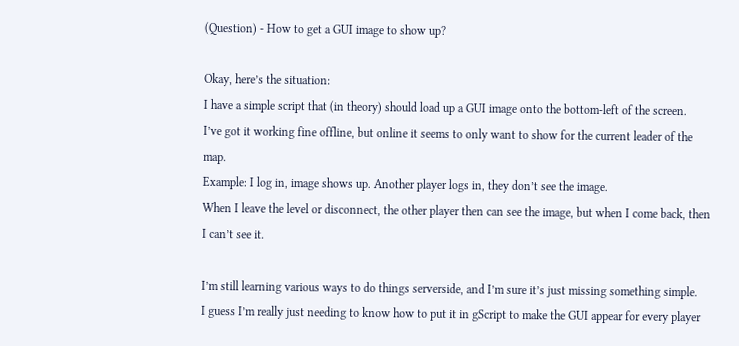(Question) - How to get a GUI image to show up?

Okay, here’s the situation:
I have a simple script that (in theory) should load up a GUI image onto the bottom-left of the screen.
I’ve got it working fine offline, but online it seems to only want to show for the current leader of the map.
Example: I log in, image shows up. Another player logs in, they don’t see the image.
When I leave the level or disconnect, the other player then can see the image, but when I come back, then I can’t see it.

I’m still learning various ways to do things serverside, and I’m sure it’s just missing something simple.
I guess I’m really just needing to know how to put it in gScript to make the GUI appear for every player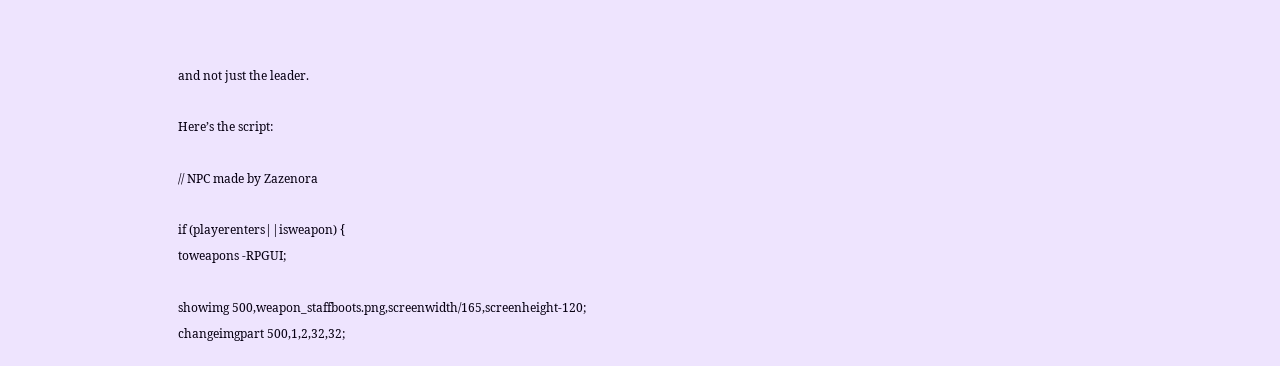and not just the leader.

Here’s the script:

// NPC made by Zazenora

if (playerenters||isweapon) {
toweapons -RPGUI;

showimg 500,weapon_staffboots.png,screenwidth/165,screenheight-120;
changeimgpart 500,1,2,32,32;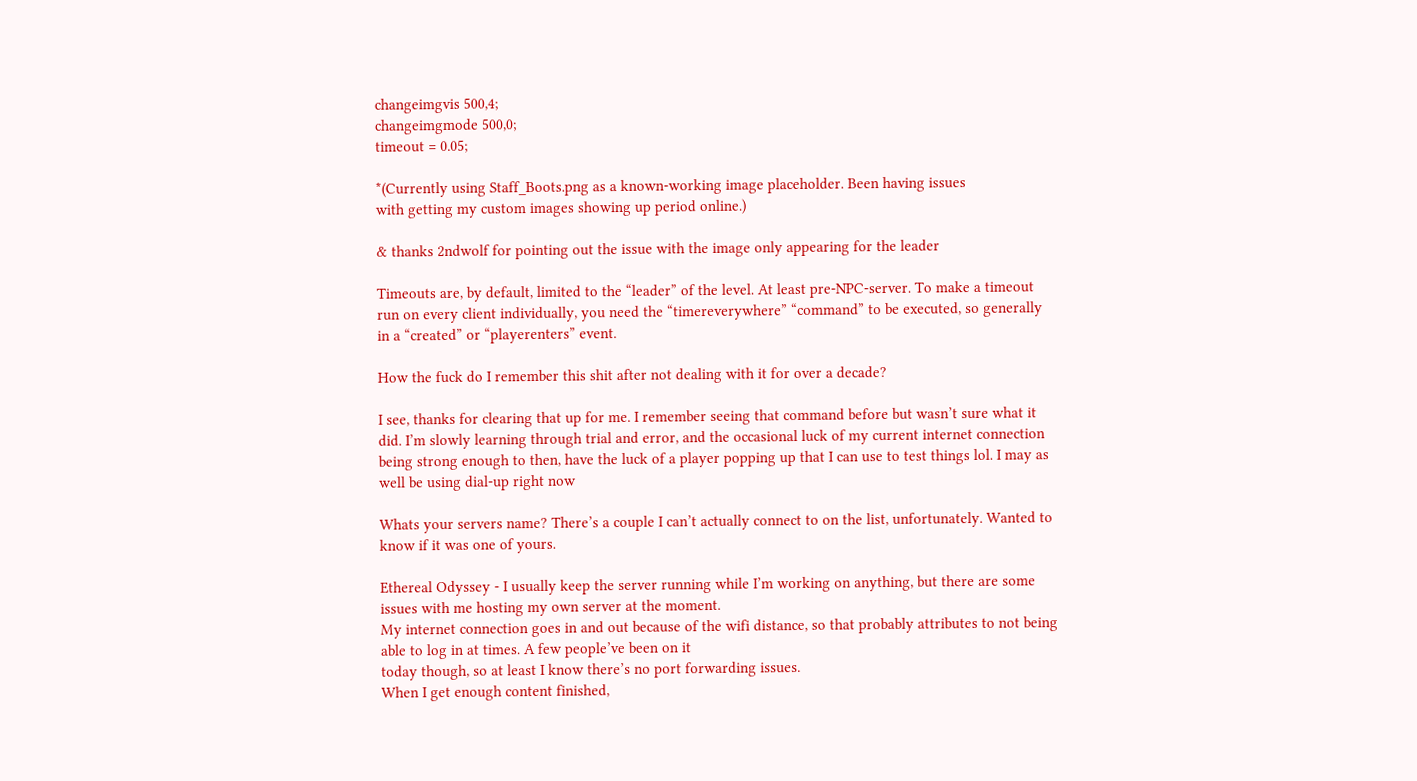changeimgvis 500,4;
changeimgmode 500,0;
timeout = 0.05;

*(Currently using Staff_Boots.png as a known-working image placeholder. Been having issues
with getting my custom images showing up period online.)

& thanks 2ndwolf for pointing out the issue with the image only appearing for the leader

Timeouts are, by default, limited to the “leader” of the level. At least pre-NPC-server. To make a timeout run on every client individually, you need the “timereverywhere” “command” to be executed, so generally in a “created” or “playerenters” event.

How the fuck do I remember this shit after not dealing with it for over a decade?

I see, thanks for clearing that up for me. I remember seeing that command before but wasn’t sure what it did. I’m slowly learning through trial and error, and the occasional luck of my current internet connection being strong enough to then, have the luck of a player popping up that I can use to test things lol. I may as well be using dial-up right now

Whats your servers name? There’s a couple I can’t actually connect to on the list, unfortunately. Wanted to know if it was one of yours.

Ethereal Odyssey - I usually keep the server running while I’m working on anything, but there are some issues with me hosting my own server at the moment.
My internet connection goes in and out because of the wifi distance, so that probably attributes to not being able to log in at times. A few people’ve been on it
today though, so at least I know there’s no port forwarding issues.
When I get enough content finished,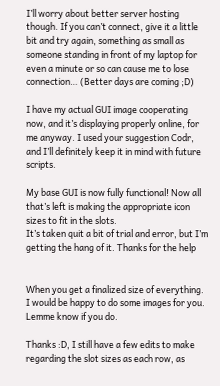I’ll worry about better server hosting though. If you can’t connect, give it a little bit and try again, something as small as someone standing in front of my laptop for even a minute or so can cause me to lose connection… (Better days are coming ;D)

I have my actual GUI image cooperating now, and it’s displaying properly online, for me anyway. I used your suggestion Codr, and I’ll definitely keep it in mind with future scripts.

My base GUI is now fully functional! Now all that’s left is making the appropriate icon sizes to fit in the slots.
It’s taken quit a bit of trial and error, but I’m getting the hang of it. Thanks for the help


When you get a finalized size of everything. I would be happy to do some images for you. Lemme know if you do.

Thanks :D, I still have a few edits to make regarding the slot sizes as each row, as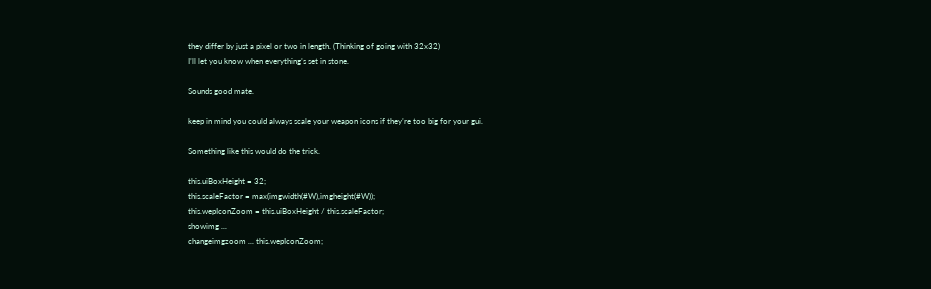they differ by just a pixel or two in length. (Thinking of going with 32x32)
I’ll let you know when everything’s set in stone.

Sounds good mate.

keep in mind you could always scale your weapon icons if they’re too big for your gui.

Something like this would do the trick.

this.uiBoxHeight = 32;
this.scaleFactor = max(imgwidth(#W),imgheight(#W));
this.wepIconZoom = this.uiBoxHeight / this.scaleFactor;
showimg ...
changeimgzoom ... this.wepIconZoom;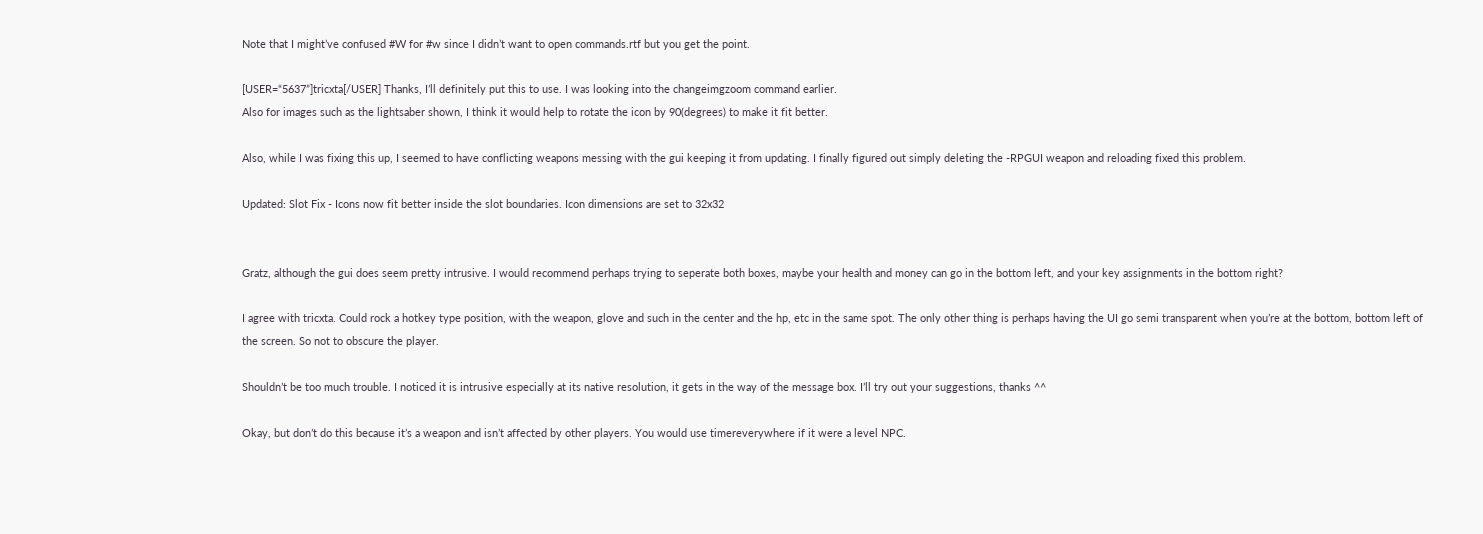Note that I might’ve confused #W for #w since I didn’t want to open commands.rtf but you get the point.

[USER=“5637”]tricxta[/USER] Thanks, I’ll definitely put this to use. I was looking into the changeimgzoom command earlier.
Also for images such as the lightsaber shown, I think it would help to rotate the icon by 90(degrees) to make it fit better.

Also, while I was fixing this up, I seemed to have conflicting weapons messing with the gui keeping it from updating. I finally figured out simply deleting the -RPGUI weapon and reloading fixed this problem.

Updated: Slot Fix - Icons now fit better inside the slot boundaries. Icon dimensions are set to 32x32


Gratz, although the gui does seem pretty intrusive. I would recommend perhaps trying to seperate both boxes, maybe your health and money can go in the bottom left, and your key assignments in the bottom right?

I agree with tricxta. Could rock a hotkey type position, with the weapon, glove and such in the center and the hp, etc in the same spot. The only other thing is perhaps having the UI go semi transparent when you’re at the bottom, bottom left of the screen. So not to obscure the player.

Shouldn’t be too much trouble. I noticed it is intrusive especially at its native resolution, it gets in the way of the message box. I’ll try out your suggestions, thanks ^^

Okay, but don’t do this because it’s a weapon and isn’t affected by other players. You would use timereverywhere if it were a level NPC.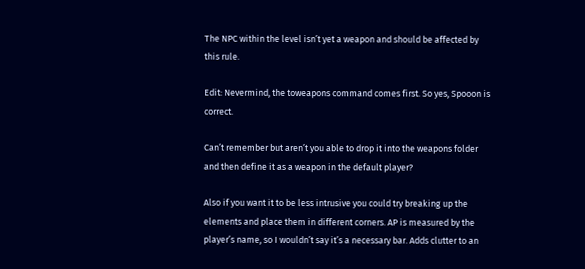The NPC within the level isn’t yet a weapon and should be affected by this rule.

Edit: Nevermind, the toweapons command comes first. So yes, Spooon is correct.

Can’t remember but aren’t you able to drop it into the weapons folder and then define it as a weapon in the default player?

Also if you want it to be less intrusive you could try breaking up the elements and place them in different corners. AP is measured by the player’s name, so I wouldn’t say it’s a necessary bar. Adds clutter to an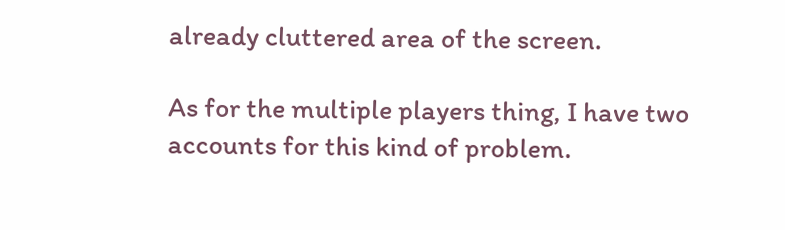already cluttered area of the screen.

As for the multiple players thing, I have two accounts for this kind of problem.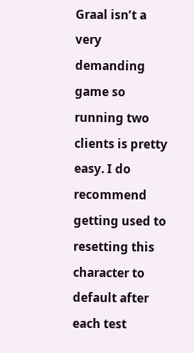Graal isn’t a very demanding game so running two clients is pretty easy. I do recommend getting used to resetting this character to default after each test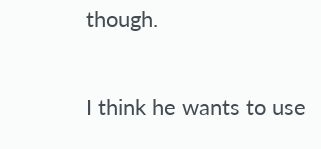though.

I think he wants to use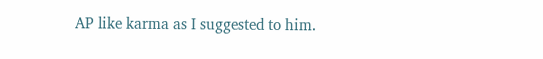AP like karma as I suggested to him.